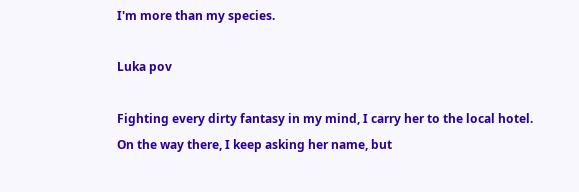I'm more than my species.

Luka pov

Fighting every dirty fantasy in my mind, I carry her to the local hotel. On the way there, I keep asking her name, but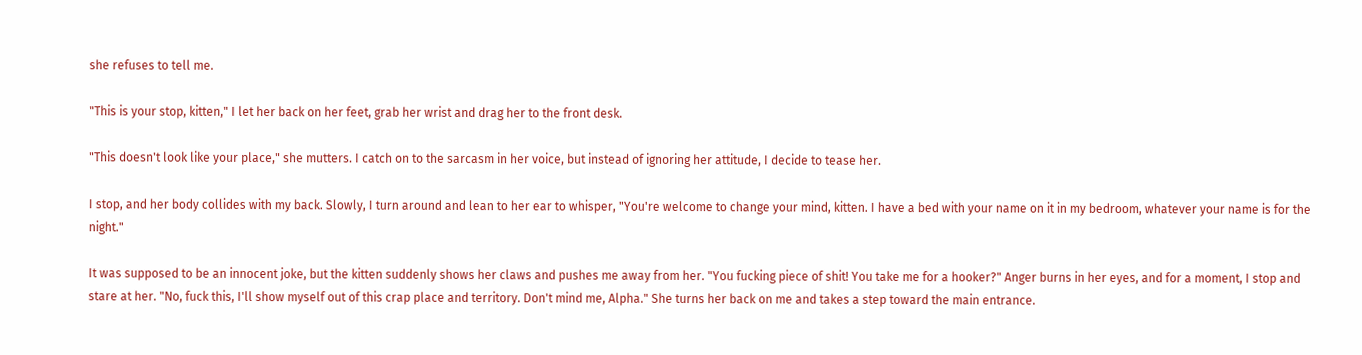she refuses to tell me.

"This is your stop, kitten," I let her back on her feet, grab her wrist and drag her to the front desk.

"This doesn't look like your place," she mutters. I catch on to the sarcasm in her voice, but instead of ignoring her attitude, I decide to tease her.

I stop, and her body collides with my back. Slowly, I turn around and lean to her ear to whisper, "You're welcome to change your mind, kitten. I have a bed with your name on it in my bedroom, whatever your name is for the night."

It was supposed to be an innocent joke, but the kitten suddenly shows her claws and pushes me away from her. "You fucking piece of shit! You take me for a hooker?" Anger burns in her eyes, and for a moment, I stop and stare at her. "No, fuck this, I'll show myself out of this crap place and territory. Don't mind me, Alpha." She turns her back on me and takes a step toward the main entrance.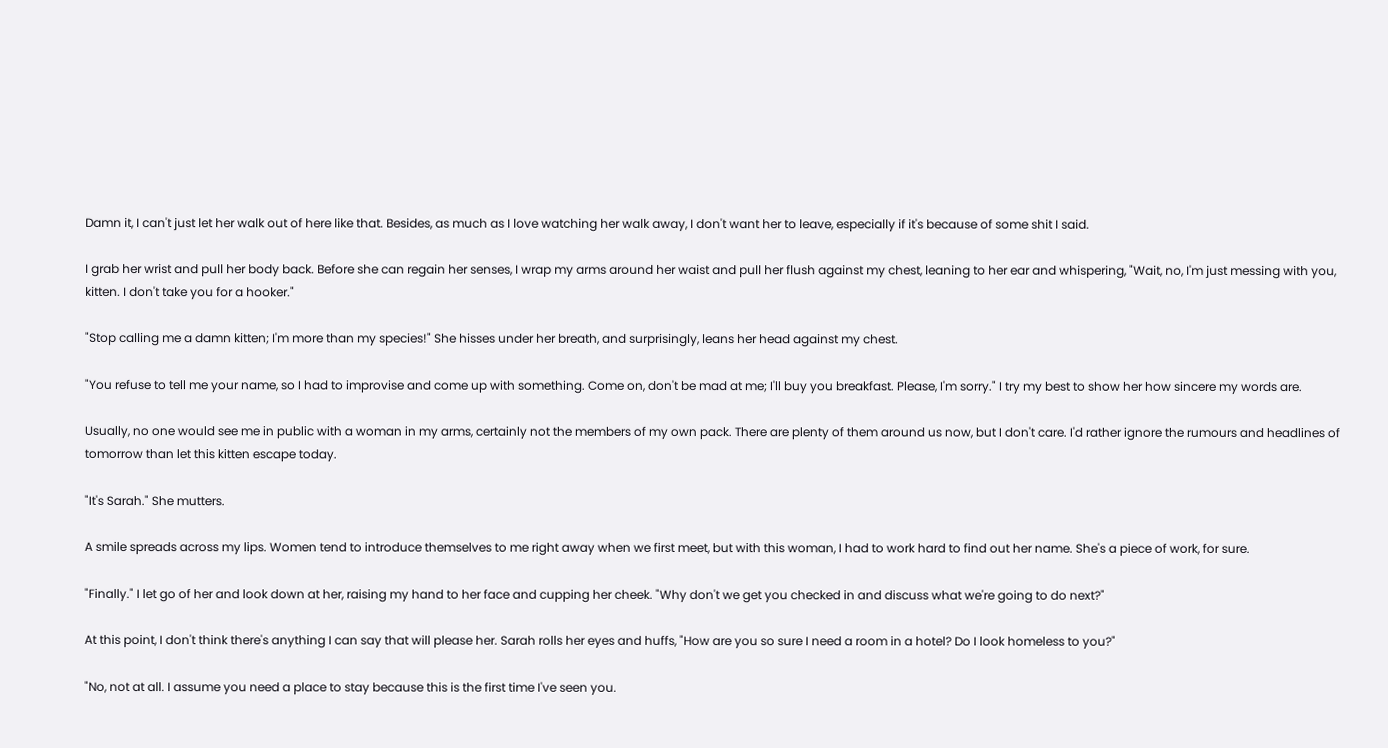Damn it, I can't just let her walk out of here like that. Besides, as much as I love watching her walk away, I don't want her to leave, especially if it's because of some shit I said.

I grab her wrist and pull her body back. Before she can regain her senses, I wrap my arms around her waist and pull her flush against my chest, leaning to her ear and whispering, "Wait, no, I'm just messing with you, kitten. I don't take you for a hooker."

"Stop calling me a damn kitten; I'm more than my species!" She hisses under her breath, and surprisingly, leans her head against my chest.

"You refuse to tell me your name, so I had to improvise and come up with something. Come on, don't be mad at me; I'll buy you breakfast. Please, I'm sorry." I try my best to show her how sincere my words are.

Usually, no one would see me in public with a woman in my arms, certainly not the members of my own pack. There are plenty of them around us now, but I don't care. I'd rather ignore the rumours and headlines of tomorrow than let this kitten escape today.

"It's Sarah." She mutters.

A smile spreads across my lips. Women tend to introduce themselves to me right away when we first meet, but with this woman, I had to work hard to find out her name. She's a piece of work, for sure.

"Finally." I let go of her and look down at her, raising my hand to her face and cupping her cheek. "Why don't we get you checked in and discuss what we're going to do next?"

At this point, I don't think there's anything I can say that will please her. Sarah rolls her eyes and huffs, "How are you so sure I need a room in a hotel? Do I look homeless to you?"

"No, not at all. I assume you need a place to stay because this is the first time I've seen you.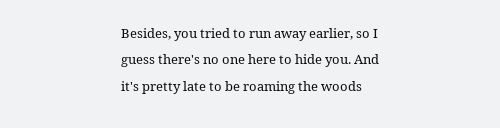Besides, you tried to run away earlier, so I guess there's no one here to hide you. And it's pretty late to be roaming the woods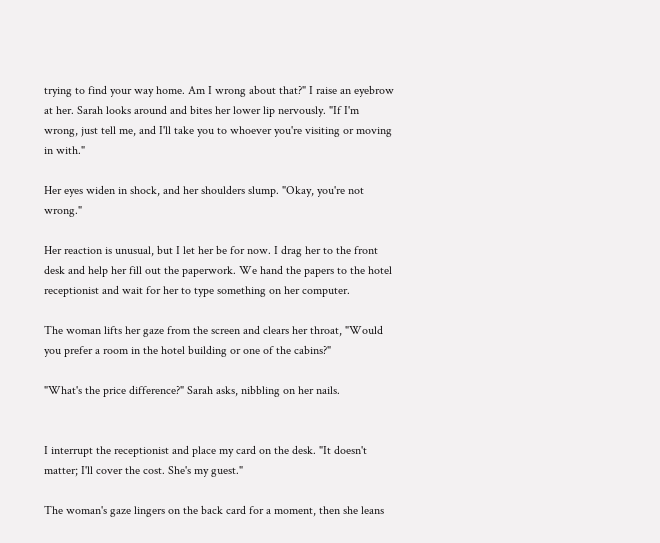trying to find your way home. Am I wrong about that?" I raise an eyebrow at her. Sarah looks around and bites her lower lip nervously. "If I'm wrong, just tell me, and I'll take you to whoever you're visiting or moving in with."

Her eyes widen in shock, and her shoulders slump. "Okay, you're not wrong."

Her reaction is unusual, but I let her be for now. I drag her to the front desk and help her fill out the paperwork. We hand the papers to the hotel receptionist and wait for her to type something on her computer.

The woman lifts her gaze from the screen and clears her throat, "Would you prefer a room in the hotel building or one of the cabins?"

"What's the price difference?" Sarah asks, nibbling on her nails.


I interrupt the receptionist and place my card on the desk. "It doesn't matter; I'll cover the cost. She's my guest."

The woman's gaze lingers on the back card for a moment, then she leans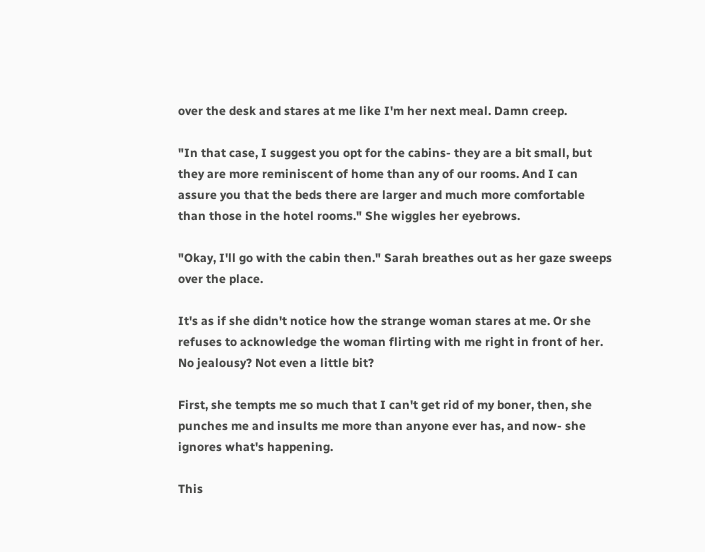over the desk and stares at me like I'm her next meal. Damn creep.

"In that case, I suggest you opt for the cabins- they are a bit small, but they are more reminiscent of home than any of our rooms. And I can assure you that the beds there are larger and much more comfortable than those in the hotel rooms." She wiggles her eyebrows.

"Okay, I'll go with the cabin then." Sarah breathes out as her gaze sweeps over the place.

It's as if she didn't notice how the strange woman stares at me. Or she refuses to acknowledge the woman flirting with me right in front of her. No jealousy? Not even a little bit?

First, she tempts me so much that I can't get rid of my boner, then, she punches me and insults me more than anyone ever has, and now- she ignores what's happening.

This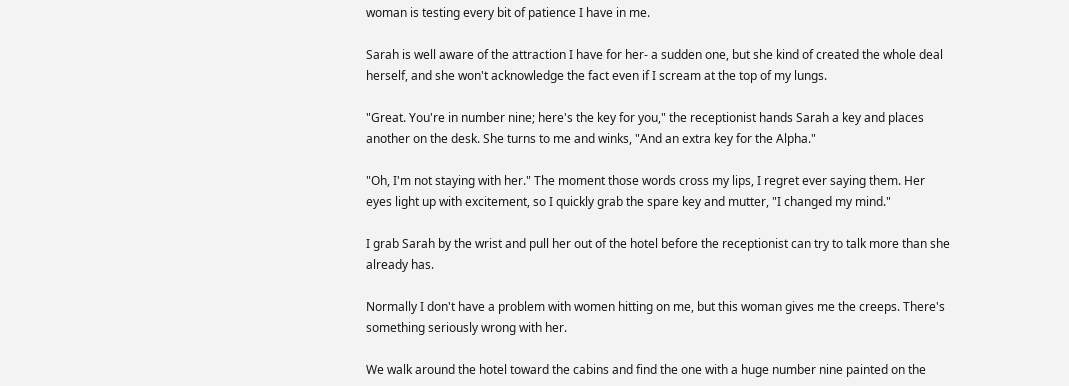woman is testing every bit of patience I have in me.

Sarah is well aware of the attraction I have for her- a sudden one, but she kind of created the whole deal herself, and she won't acknowledge the fact even if I scream at the top of my lungs.

"Great. You're in number nine; here's the key for you," the receptionist hands Sarah a key and places another on the desk. She turns to me and winks, "And an extra key for the Alpha."

"Oh, I'm not staying with her." The moment those words cross my lips, I regret ever saying them. Her eyes light up with excitement, so I quickly grab the spare key and mutter, "I changed my mind."

I grab Sarah by the wrist and pull her out of the hotel before the receptionist can try to talk more than she already has.

Normally I don't have a problem with women hitting on me, but this woman gives me the creeps. There's something seriously wrong with her.

We walk around the hotel toward the cabins and find the one with a huge number nine painted on the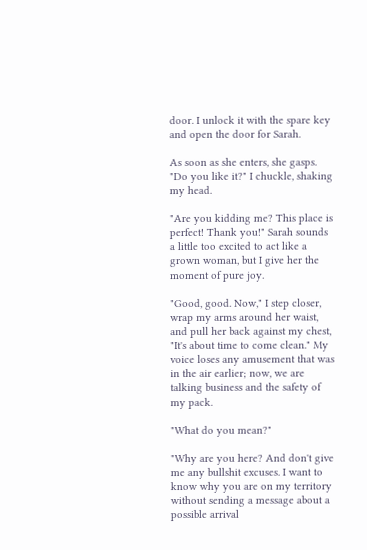door. I unlock it with the spare key and open the door for Sarah.

As soon as she enters, she gasps. "Do you like it?" I chuckle, shaking my head.

"Are you kidding me? This place is perfect! Thank you!" Sarah sounds a little too excited to act like a grown woman, but I give her the moment of pure joy.

"Good, good. Now," I step closer, wrap my arms around her waist, and pull her back against my chest, "It's about time to come clean." My voice loses any amusement that was in the air earlier; now, we are talking business and the safety of my pack.

"What do you mean?"

"Why are you here? And don't give me any bullshit excuses. I want to know why you are on my territory without sending a message about a possible arrival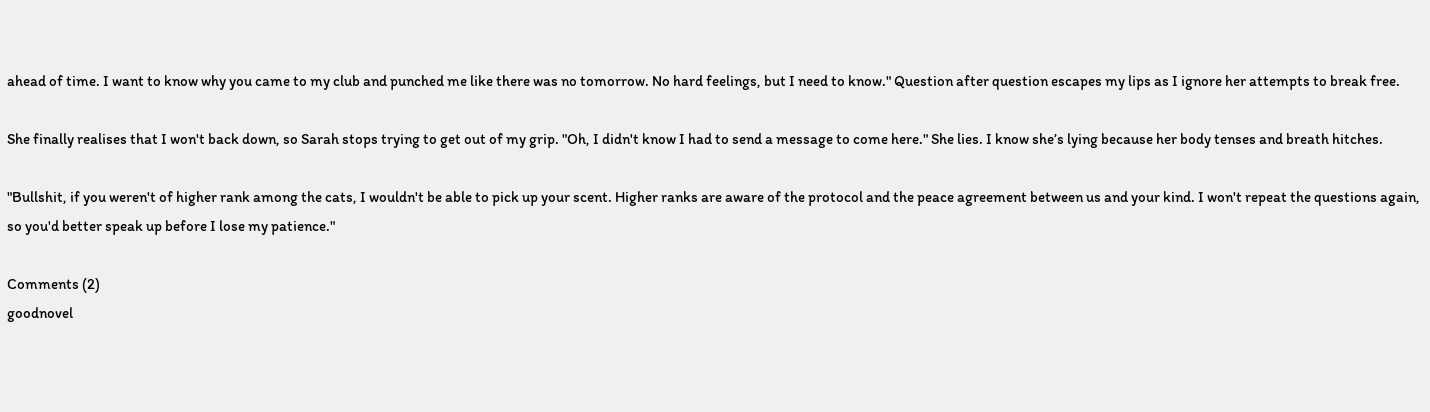ahead of time. I want to know why you came to my club and punched me like there was no tomorrow. No hard feelings, but I need to know." Question after question escapes my lips as I ignore her attempts to break free.

She finally realises that I won't back down, so Sarah stops trying to get out of my grip. "Oh, I didn't know I had to send a message to come here." She lies. I know she’s lying because her body tenses and breath hitches.

"Bullshit, if you weren't of higher rank among the cats, I wouldn't be able to pick up your scent. Higher ranks are aware of the protocol and the peace agreement between us and your kind. I won't repeat the questions again, so you'd better speak up before I lose my patience."

Comments (2)
goodnovel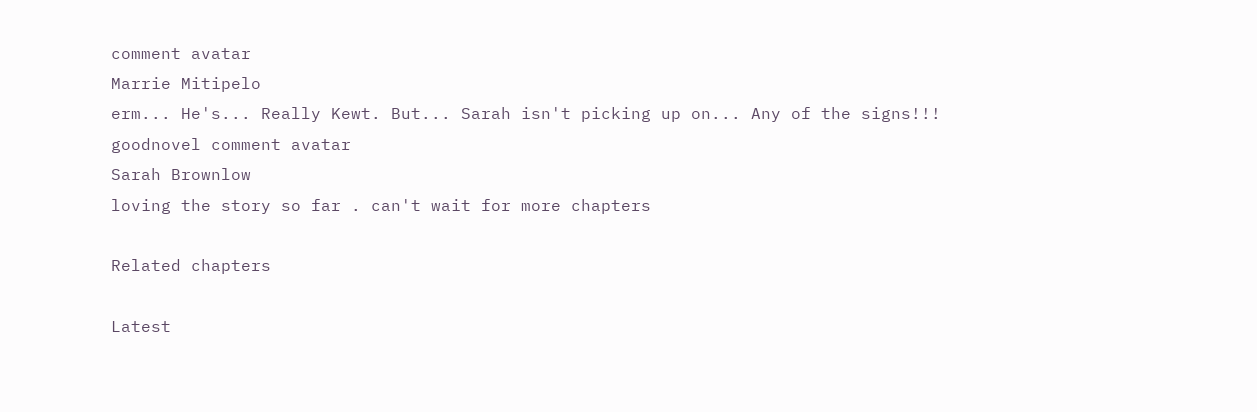comment avatar
Marrie Mitipelo
erm... He's... Really Kewt. But... Sarah isn't picking up on... Any of the signs!!!
goodnovel comment avatar
Sarah Brownlow
loving the story so far . can't wait for more chapters

Related chapters

Latest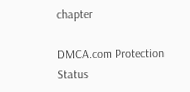chapter

DMCA.com Protection Status